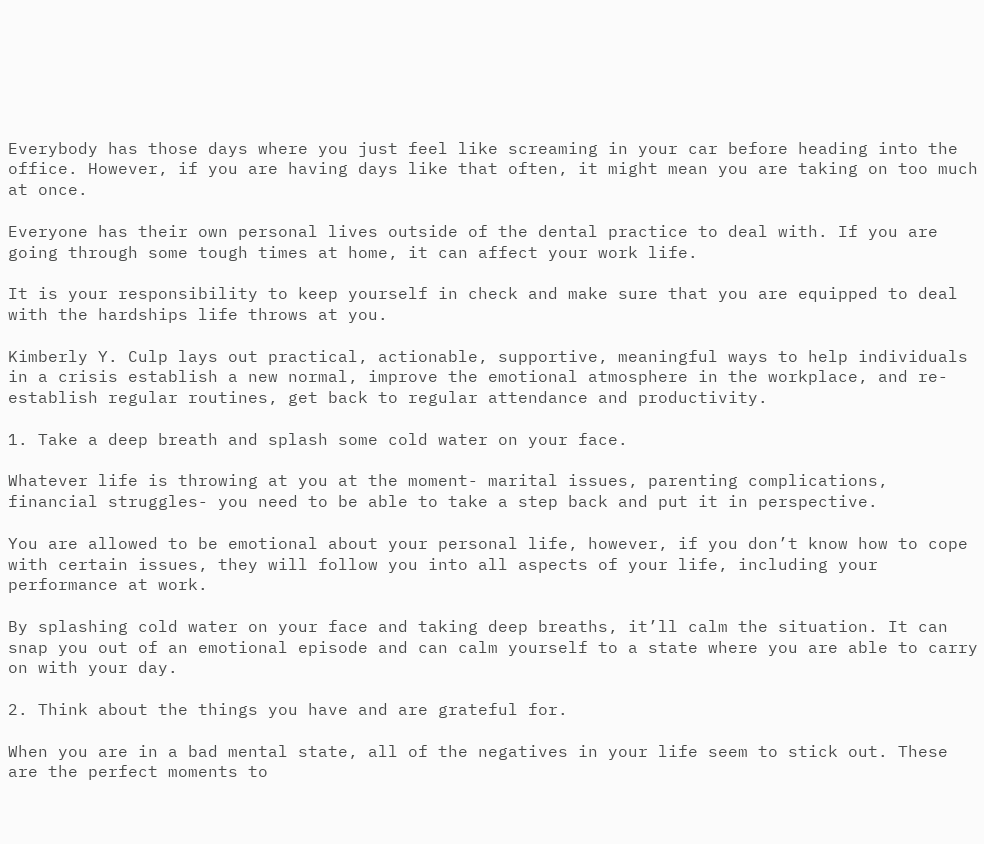Everybody has those days where you just feel like screaming in your car before heading into the office. However, if you are having days like that often, it might mean you are taking on too much at once.

Everyone has their own personal lives outside of the dental practice to deal with. If you are going through some tough times at home, it can affect your work life.

It is your responsibility to keep yourself in check and make sure that you are equipped to deal with the hardships life throws at you.

Kimberly Y. Culp lays out practical, actionable, supportive, meaningful ways to help individuals in a crisis establish a new normal, improve the emotional atmosphere in the workplace, and re-establish regular routines, get back to regular attendance and productivity.

1. Take a deep breath and splash some cold water on your face.

Whatever life is throwing at you at the moment- marital issues, parenting complications, financial struggles- you need to be able to take a step back and put it in perspective.

You are allowed to be emotional about your personal life, however, if you don’t know how to cope with certain issues, they will follow you into all aspects of your life, including your performance at work.

By splashing cold water on your face and taking deep breaths, it’ll calm the situation. It can snap you out of an emotional episode and can calm yourself to a state where you are able to carry on with your day.

2. Think about the things you have and are grateful for.

When you are in a bad mental state, all of the negatives in your life seem to stick out. These are the perfect moments to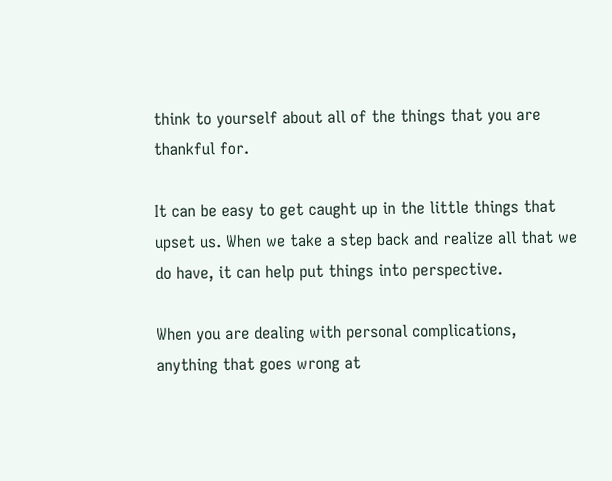think to yourself about all of the things that you are  thankful for.

It can be easy to get caught up in the little things that upset us. When we take a step back and realize all that we do have, it can help put things into perspective.

When you are dealing with personal complications, anything that goes wrong at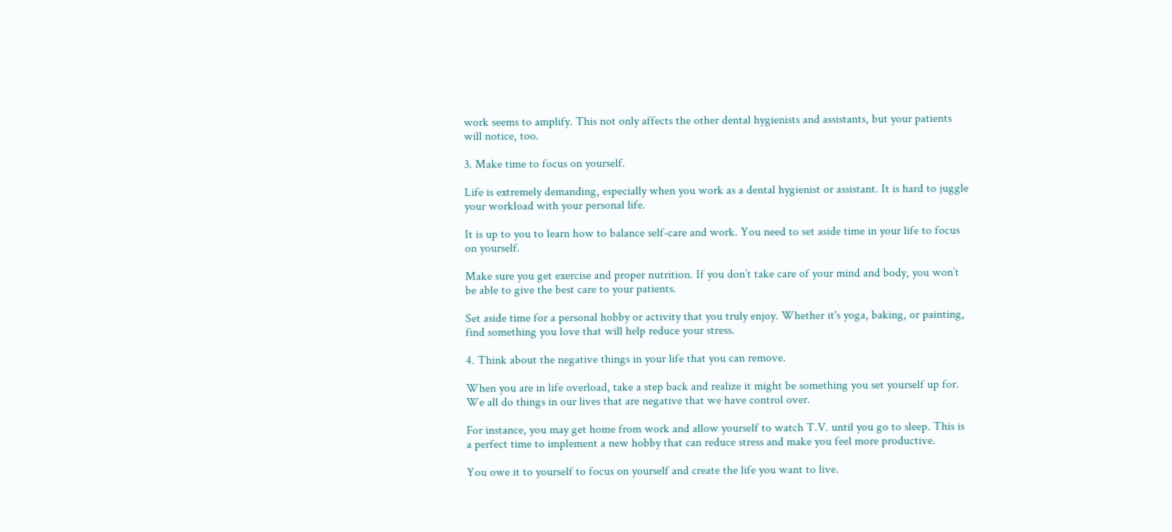work seems to amplify. This not only affects the other dental hygienists and assistants, but your patients will notice, too.

3. Make time to focus on yourself.

Life is extremely demanding, especially when you work as a dental hygienist or assistant. It is hard to juggle your workload with your personal life.

It is up to you to learn how to balance self-care and work. You need to set aside time in your life to focus on yourself.

Make sure you get exercise and proper nutrition. If you don’t take care of your mind and body, you won’t be able to give the best care to your patients.

Set aside time for a personal hobby or activity that you truly enjoy. Whether it's yoga, baking, or painting, find something you love that will help reduce your stress.

4. Think about the negative things in your life that you can remove.

When you are in life overload, take a step back and realize it might be something you set yourself up for. We all do things in our lives that are negative that we have control over.

For instance, you may get home from work and allow yourself to watch T.V. until you go to sleep. This is a perfect time to implement a new hobby that can reduce stress and make you feel more productive.

You owe it to yourself to focus on yourself and create the life you want to live.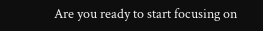Are you ready to start focusing on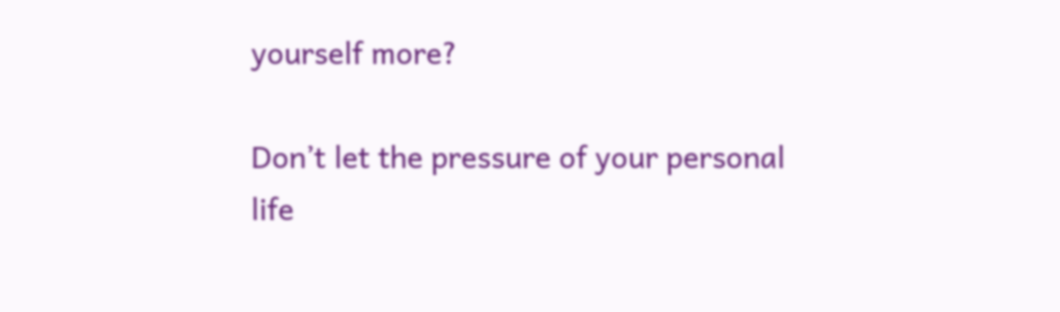yourself more?

Don’t let the pressure of your personal life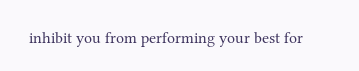inhibit you from performing your best for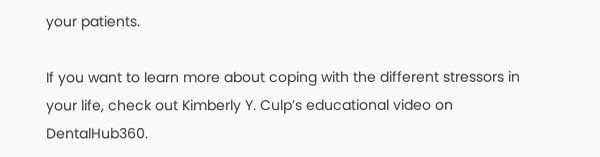your patients.

If you want to learn more about coping with the different stressors in your life, check out Kimberly Y. Culp’s educational video on DentalHub360.